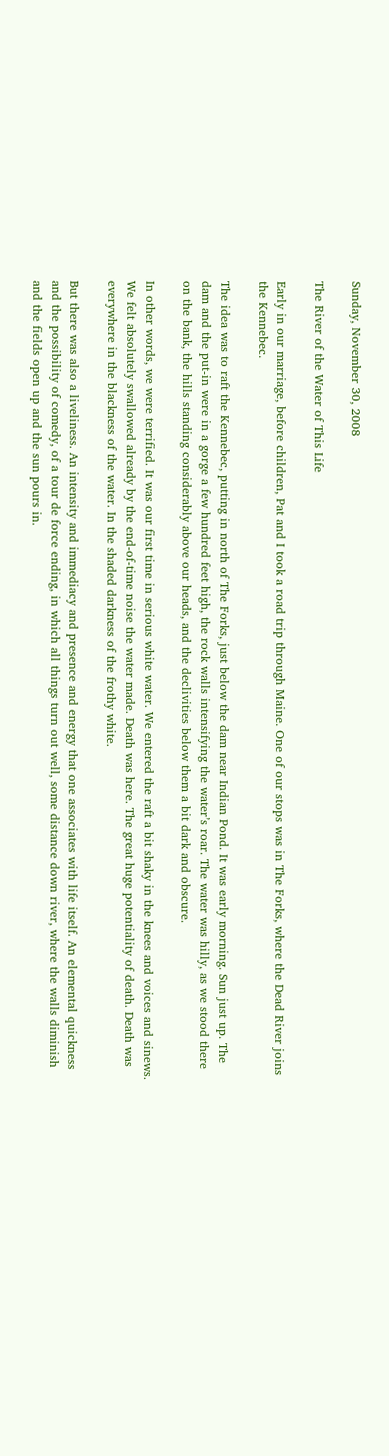Sunday, November 30, 2008

The River of the Water of This Life

Early in our marriage, before children, Pat and I took a road trip through Maine. One of our stops was in The Forks, where the Dead River joins the Kennebec.

The idea was to raft the Kennebec, putting in north of The Forks, just below the dam near Indian Pond. It was early morning. Sun just up. The dam and the put-in were in a gorge a few hundred feet high, the rock walls intensifying the water’s roar. The water was hilly, as we stood there on the bank, the hills standing considerably above our heads, and the declivities below them a bit dark and obscure.

In other words, we were terrified. It was our first time in serious white water. We entered the raft a bit shaky in the knees and voices and sinews. We felt absolutely swallowed already by the end-of-time noise the water made. Death was here. The great huge potentiality of death. Death was everywhere in the blackness of the water. In the shaded darkness of the frothy white.

But there was also a liveliness. An intensity and immediacy and presence and energy that one associates with life itself. An elemental quickness and the possibility of comedy, of a tour de force ending, in which all things turn out well, some distance down river, where the walls diminish and the fields open up and the sun pours in.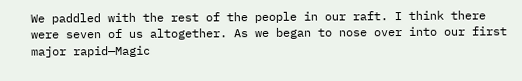We paddled with the rest of the people in our raft. I think there were seven of us altogether. As we began to nose over into our first major rapid—Magic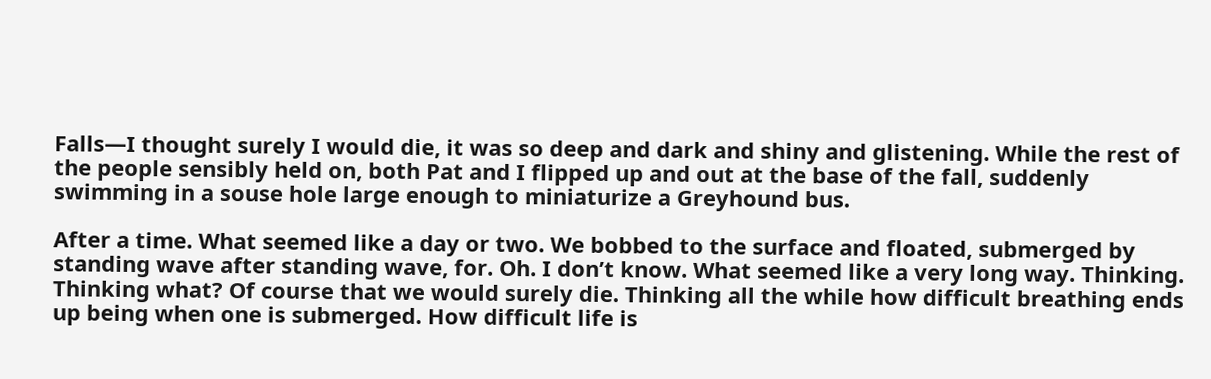Falls—I thought surely I would die, it was so deep and dark and shiny and glistening. While the rest of the people sensibly held on, both Pat and I flipped up and out at the base of the fall, suddenly swimming in a souse hole large enough to miniaturize a Greyhound bus.

After a time. What seemed like a day or two. We bobbed to the surface and floated, submerged by standing wave after standing wave, for. Oh. I don’t know. What seemed like a very long way. Thinking. Thinking what? Of course that we would surely die. Thinking all the while how difficult breathing ends up being when one is submerged. How difficult life is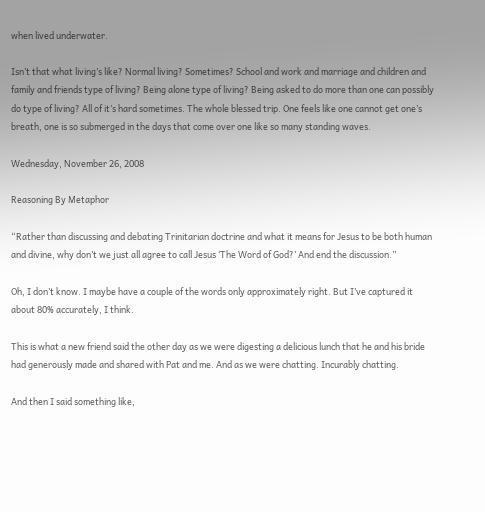when lived underwater.

Isn’t that what living’s like? Normal living? Sometimes? School and work and marriage and children and family and friends type of living? Being alone type of living? Being asked to do more than one can possibly do type of living? All of it’s hard sometimes. The whole blessed trip. One feels like one cannot get one’s breath, one is so submerged in the days that come over one like so many standing waves.

Wednesday, November 26, 2008

Reasoning By Metaphor

“Rather than discussing and debating Trinitarian doctrine and what it means for Jesus to be both human and divine, why don’t we just all agree to call Jesus ‘The Word of God?’ And end the discussion.”

Oh, I don’t know. I maybe have a couple of the words only approximately right. But I’ve captured it about 80% accurately, I think.

This is what a new friend said the other day as we were digesting a delicious lunch that he and his bride had generously made and shared with Pat and me. And as we were chatting. Incurably chatting.

And then I said something like,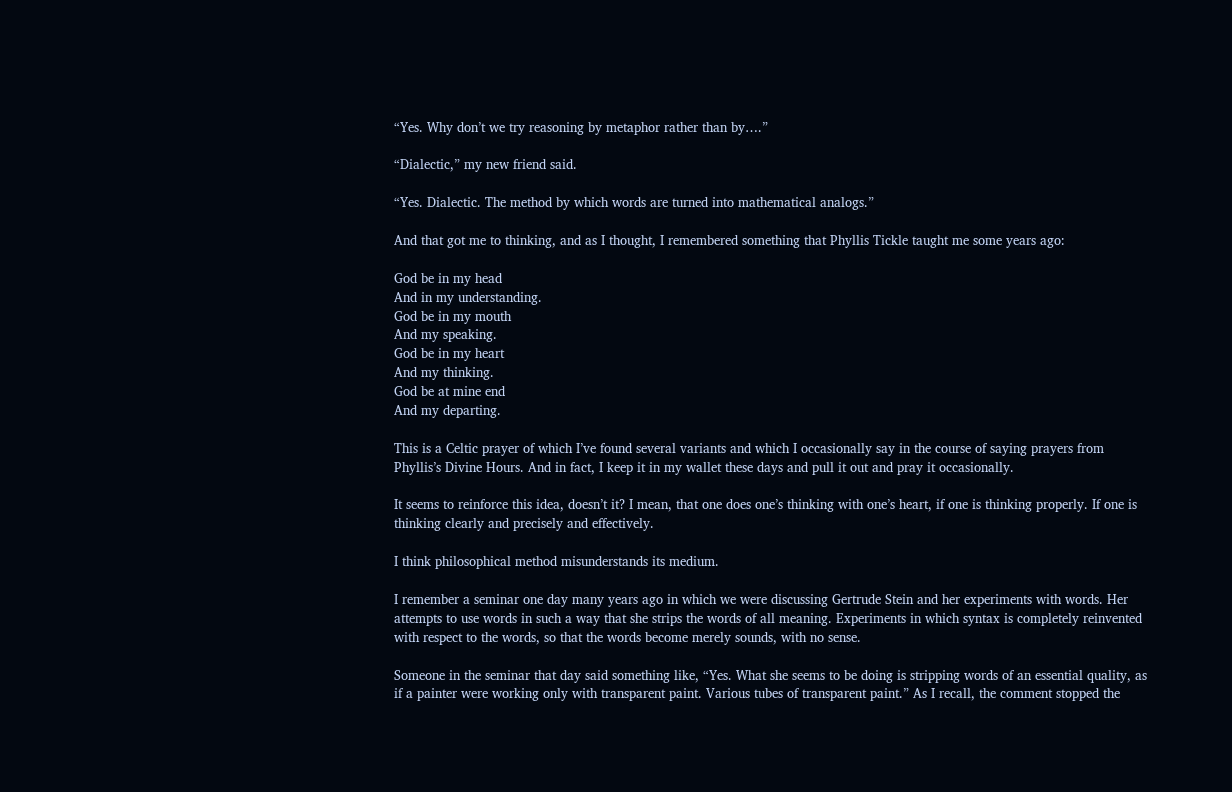“Yes. Why don’t we try reasoning by metaphor rather than by….”

“Dialectic,” my new friend said.

“Yes. Dialectic. The method by which words are turned into mathematical analogs.”

And that got me to thinking, and as I thought, I remembered something that Phyllis Tickle taught me some years ago:

God be in my head
And in my understanding.
God be in my mouth
And my speaking.
God be in my heart
And my thinking.
God be at mine end
And my departing.

This is a Celtic prayer of which I’ve found several variants and which I occasionally say in the course of saying prayers from Phyllis’s Divine Hours. And in fact, I keep it in my wallet these days and pull it out and pray it occasionally.

It seems to reinforce this idea, doesn’t it? I mean, that one does one’s thinking with one’s heart, if one is thinking properly. If one is thinking clearly and precisely and effectively.

I think philosophical method misunderstands its medium.

I remember a seminar one day many years ago in which we were discussing Gertrude Stein and her experiments with words. Her attempts to use words in such a way that she strips the words of all meaning. Experiments in which syntax is completely reinvented with respect to the words, so that the words become merely sounds, with no sense.

Someone in the seminar that day said something like, “Yes. What she seems to be doing is stripping words of an essential quality, as if a painter were working only with transparent paint. Various tubes of transparent paint.” As I recall, the comment stopped the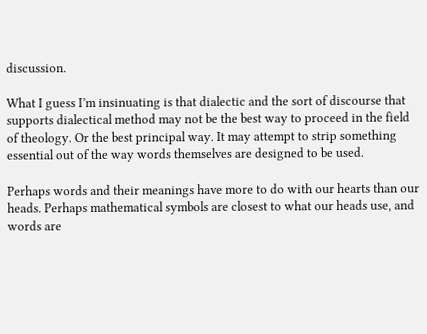discussion.

What I guess I’m insinuating is that dialectic and the sort of discourse that supports dialectical method may not be the best way to proceed in the field of theology. Or the best principal way. It may attempt to strip something essential out of the way words themselves are designed to be used.

Perhaps words and their meanings have more to do with our hearts than our heads. Perhaps mathematical symbols are closest to what our heads use, and words are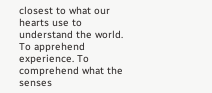closest to what our hearts use to understand the world. To apprehend experience. To comprehend what the senses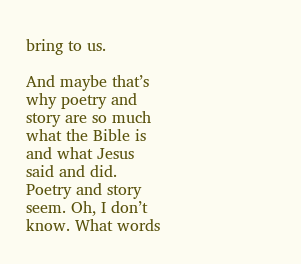bring to us.

And maybe that’s why poetry and story are so much what the Bible is and what Jesus said and did. Poetry and story seem. Oh, I don’t know. What words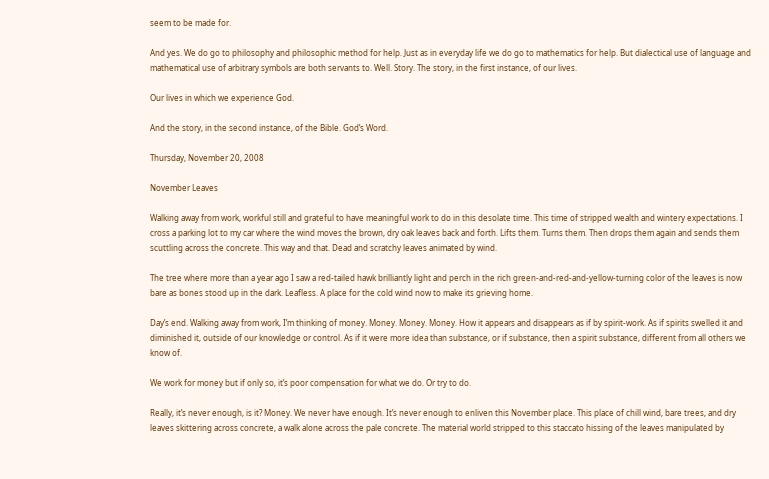seem to be made for.

And yes. We do go to philosophy and philosophic method for help. Just as in everyday life we do go to mathematics for help. But dialectical use of language and mathematical use of arbitrary symbols are both servants to. Well. Story. The story, in the first instance, of our lives.

Our lives in which we experience God.

And the story, in the second instance, of the Bible. God’s Word.

Thursday, November 20, 2008

November Leaves

Walking away from work, workful still and grateful to have meaningful work to do in this desolate time. This time of stripped wealth and wintery expectations. I cross a parking lot to my car where the wind moves the brown, dry oak leaves back and forth. Lifts them. Turns them. Then drops them again and sends them scuttling across the concrete. This way and that. Dead and scratchy leaves animated by wind.

The tree where more than a year ago I saw a red-tailed hawk brilliantly light and perch in the rich green-and-red-and-yellow-turning color of the leaves is now bare as bones stood up in the dark. Leafless. A place for the cold wind now to make its grieving home.

Day’s end. Walking away from work, I’m thinking of money. Money. Money. Money. How it appears and disappears as if by spirit-work. As if spirits swelled it and diminished it, outside of our knowledge or control. As if it were more idea than substance, or if substance, then a spirit substance, different from all others we know of.

We work for money but if only so, it’s poor compensation for what we do. Or try to do.

Really, it’s never enough, is it? Money. We never have enough. It’s never enough to enliven this November place. This place of chill wind, bare trees, and dry leaves skittering across concrete, a walk alone across the pale concrete. The material world stripped to this staccato hissing of the leaves manipulated by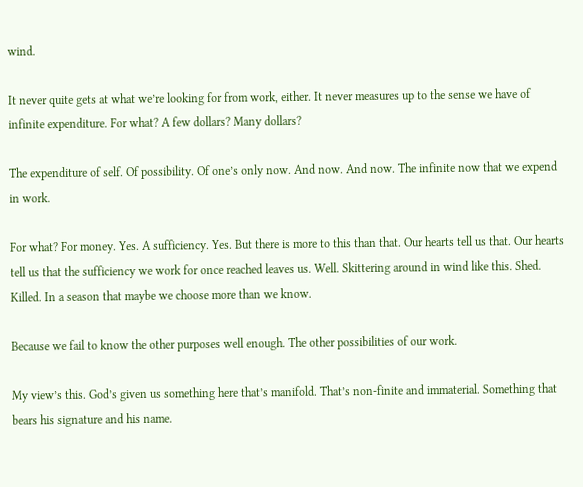wind.

It never quite gets at what we’re looking for from work, either. It never measures up to the sense we have of infinite expenditure. For what? A few dollars? Many dollars?

The expenditure of self. Of possibility. Of one’s only now. And now. And now. The infinite now that we expend in work.

For what? For money. Yes. A sufficiency. Yes. But there is more to this than that. Our hearts tell us that. Our hearts tell us that the sufficiency we work for once reached leaves us. Well. Skittering around in wind like this. Shed. Killed. In a season that maybe we choose more than we know.

Because we fail to know the other purposes well enough. The other possibilities of our work.

My view’s this. God’s given us something here that’s manifold. That’s non-finite and immaterial. Something that bears his signature and his name.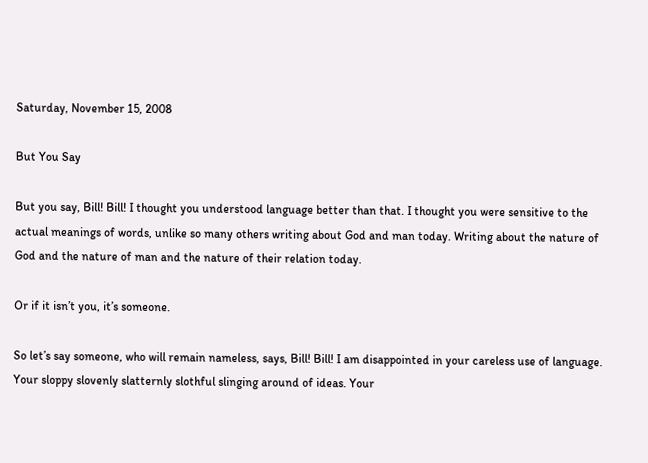Saturday, November 15, 2008

But You Say

But you say, Bill! Bill! I thought you understood language better than that. I thought you were sensitive to the actual meanings of words, unlike so many others writing about God and man today. Writing about the nature of God and the nature of man and the nature of their relation today.

Or if it isn’t you, it’s someone.

So let’s say someone, who will remain nameless, says, Bill! Bill! I am disappointed in your careless use of language. Your sloppy slovenly slatternly slothful slinging around of ideas. Your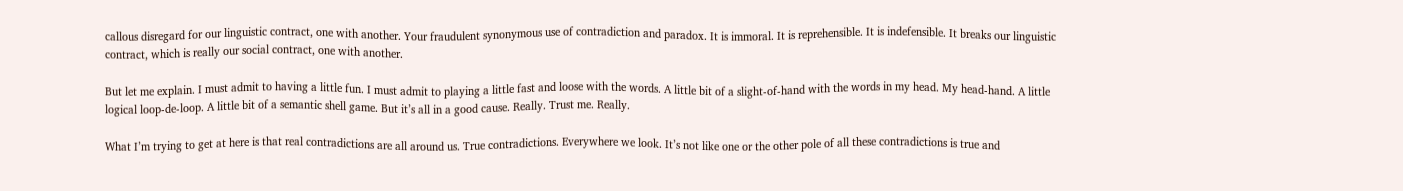callous disregard for our linguistic contract, one with another. Your fraudulent synonymous use of contradiction and paradox. It is immoral. It is reprehensible. It is indefensible. It breaks our linguistic contract, which is really our social contract, one with another.

But let me explain. I must admit to having a little fun. I must admit to playing a little fast and loose with the words. A little bit of a slight-of-hand with the words in my head. My head-hand. A little logical loop-de-loop. A little bit of a semantic shell game. But it’s all in a good cause. Really. Trust me. Really.

What I’m trying to get at here is that real contradictions are all around us. True contradictions. Everywhere we look. It’s not like one or the other pole of all these contradictions is true and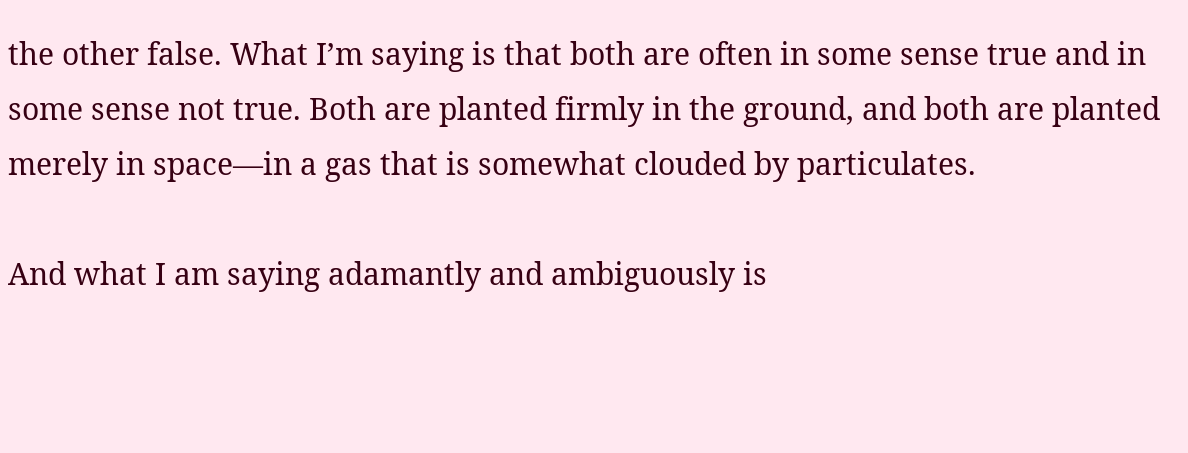the other false. What I’m saying is that both are often in some sense true and in some sense not true. Both are planted firmly in the ground, and both are planted merely in space—in a gas that is somewhat clouded by particulates.

And what I am saying adamantly and ambiguously is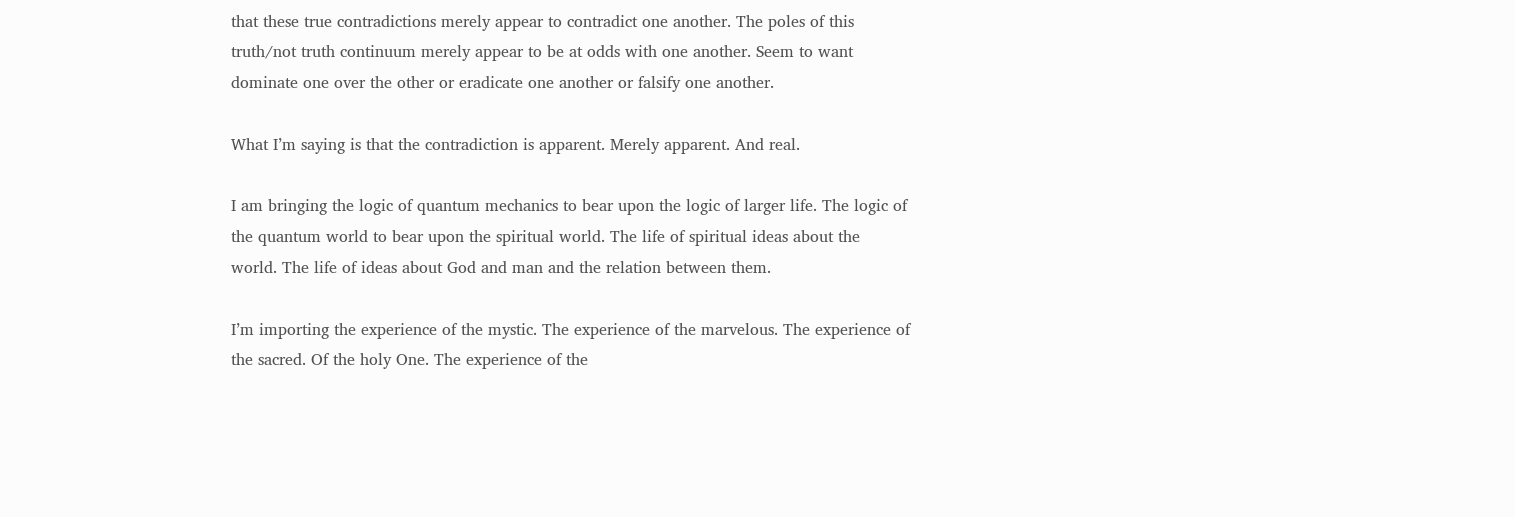that these true contradictions merely appear to contradict one another. The poles of this truth/not truth continuum merely appear to be at odds with one another. Seem to want dominate one over the other or eradicate one another or falsify one another.

What I’m saying is that the contradiction is apparent. Merely apparent. And real.

I am bringing the logic of quantum mechanics to bear upon the logic of larger life. The logic of the quantum world to bear upon the spiritual world. The life of spiritual ideas about the world. The life of ideas about God and man and the relation between them.

I’m importing the experience of the mystic. The experience of the marvelous. The experience of the sacred. Of the holy One. The experience of the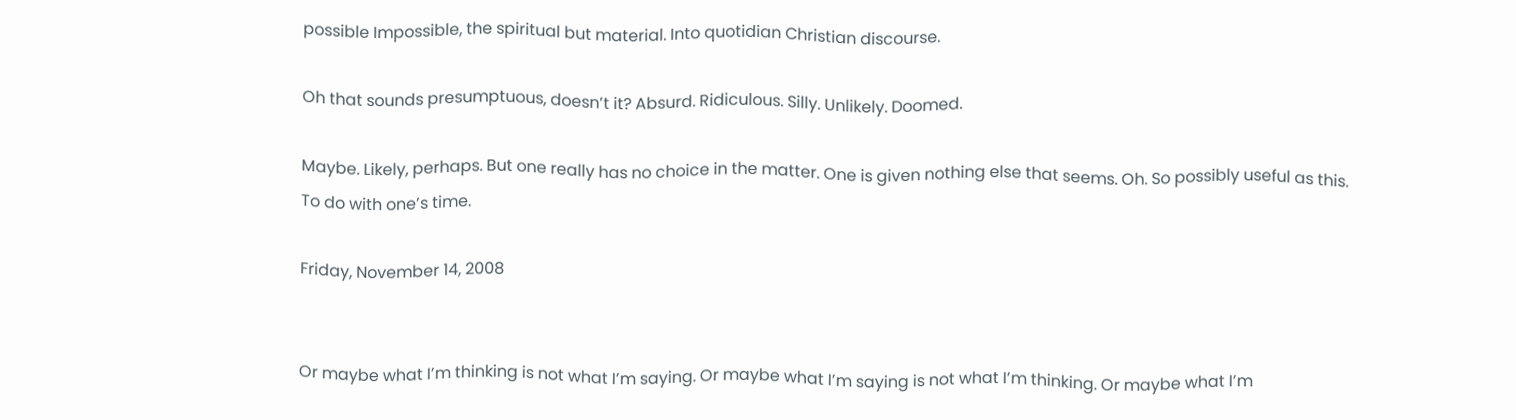possible Impossible, the spiritual but material. Into quotidian Christian discourse.

Oh that sounds presumptuous, doesn’t it? Absurd. Ridiculous. Silly. Unlikely. Doomed.

Maybe. Likely, perhaps. But one really has no choice in the matter. One is given nothing else that seems. Oh. So possibly useful as this. To do with one’s time.

Friday, November 14, 2008


Or maybe what I’m thinking is not what I’m saying. Or maybe what I’m saying is not what I’m thinking. Or maybe what I’m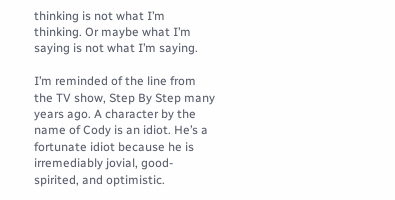thinking is not what I’m thinking. Or maybe what I’m saying is not what I’m saying.

I’m reminded of the line from the TV show, Step By Step many years ago. A character by the name of Cody is an idiot. He’s a fortunate idiot because he is irremediably jovial, good-spirited, and optimistic.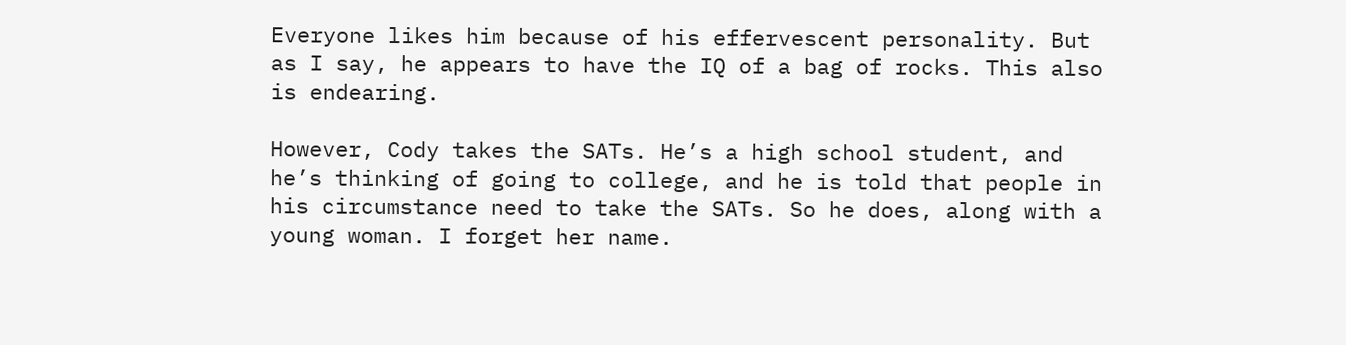Everyone likes him because of his effervescent personality. But as I say, he appears to have the IQ of a bag of rocks. This also is endearing.

However, Cody takes the SATs. He’s a high school student, and he’s thinking of going to college, and he is told that people in his circumstance need to take the SATs. So he does, along with a young woman. I forget her name.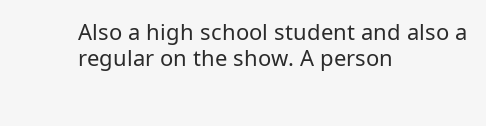Also a high school student and also a regular on the show. A person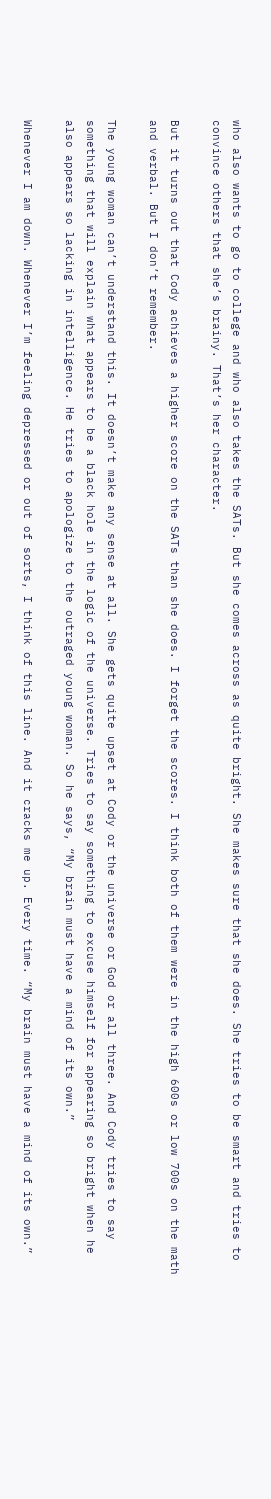who also wants to go to college and who also takes the SATs. But she comes across as quite bright. She makes sure that she does. She tries to be smart and tries to convince others that she’s brainy. That’s her character.

But it turns out that Cody achieves a higher score on the SATs than she does. I forget the scores. I think both of them were in the high 600s or low 700s on the math and verbal. But I don’t remember.

The young woman can’t understand this. It doesn’t make any sense at all. She gets quite upset at Cody or the universe or God or all three. And Cody tries to say something that will explain what appears to be a black hole in the logic of the universe. Tries to say something to excuse himself for appearing so bright when he also appears so lacking in intelligence. He tries to apologize to the outraged young woman. So he says, “My brain must have a mind of its own.”

Whenever I am down. Whenever I’m feeling depressed or out of sorts, I think of this line. And it cracks me up. Every time. “My brain must have a mind of its own.”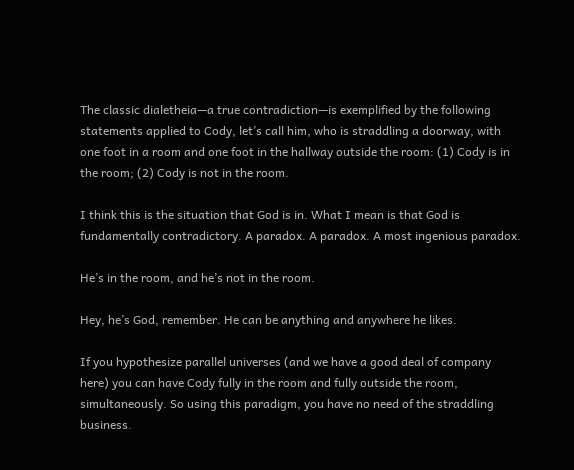The classic dialetheia—a true contradiction—is exemplified by the following statements applied to Cody, let’s call him, who is straddling a doorway, with one foot in a room and one foot in the hallway outside the room: (1) Cody is in the room; (2) Cody is not in the room.

I think this is the situation that God is in. What I mean is that God is fundamentally contradictory. A paradox. A paradox. A most ingenious paradox.

He’s in the room, and he’s not in the room.

Hey, he’s God, remember. He can be anything and anywhere he likes.

If you hypothesize parallel universes (and we have a good deal of company here) you can have Cody fully in the room and fully outside the room, simultaneously. So using this paradigm, you have no need of the straddling business.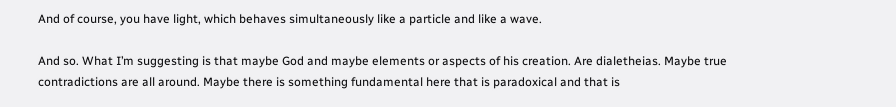And of course, you have light, which behaves simultaneously like a particle and like a wave.

And so. What I’m suggesting is that maybe God and maybe elements or aspects of his creation. Are dialetheias. Maybe true contradictions are all around. Maybe there is something fundamental here that is paradoxical and that is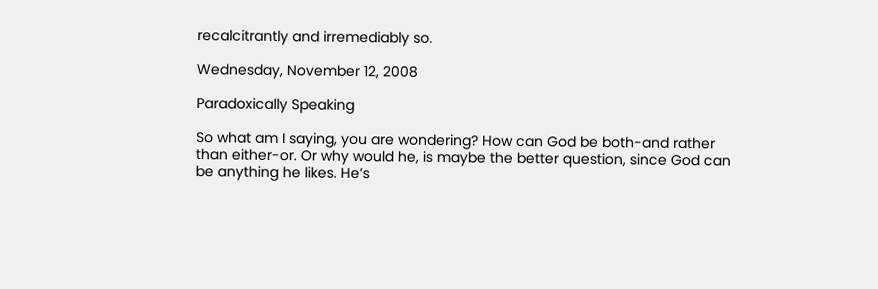recalcitrantly and irremediably so.

Wednesday, November 12, 2008

Paradoxically Speaking

So what am I saying, you are wondering? How can God be both-and rather than either-or. Or why would he, is maybe the better question, since God can be anything he likes. He’s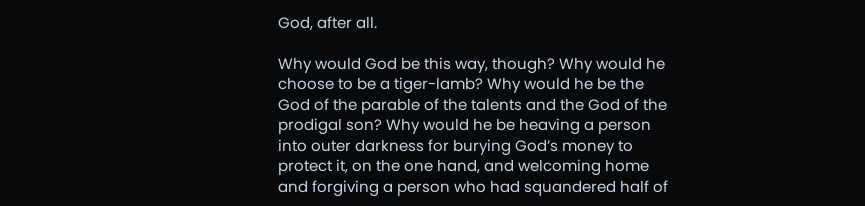God, after all.

Why would God be this way, though? Why would he choose to be a tiger-lamb? Why would he be the God of the parable of the talents and the God of the prodigal son? Why would he be heaving a person into outer darkness for burying God’s money to protect it, on the one hand, and welcoming home and forgiving a person who had squandered half of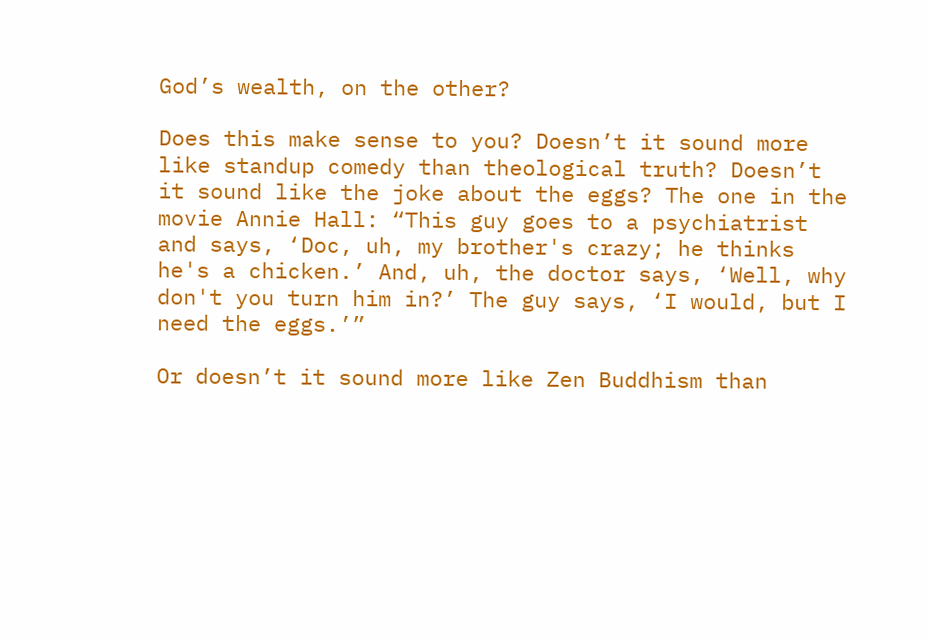God’s wealth, on the other?

Does this make sense to you? Doesn’t it sound more like standup comedy than theological truth? Doesn’t it sound like the joke about the eggs? The one in the movie Annie Hall: “This guy goes to a psychiatrist and says, ‘Doc, uh, my brother's crazy; he thinks he's a chicken.’ And, uh, the doctor says, ‘Well, why don't you turn him in?’ The guy says, ‘I would, but I need the eggs.’”

Or doesn’t it sound more like Zen Buddhism than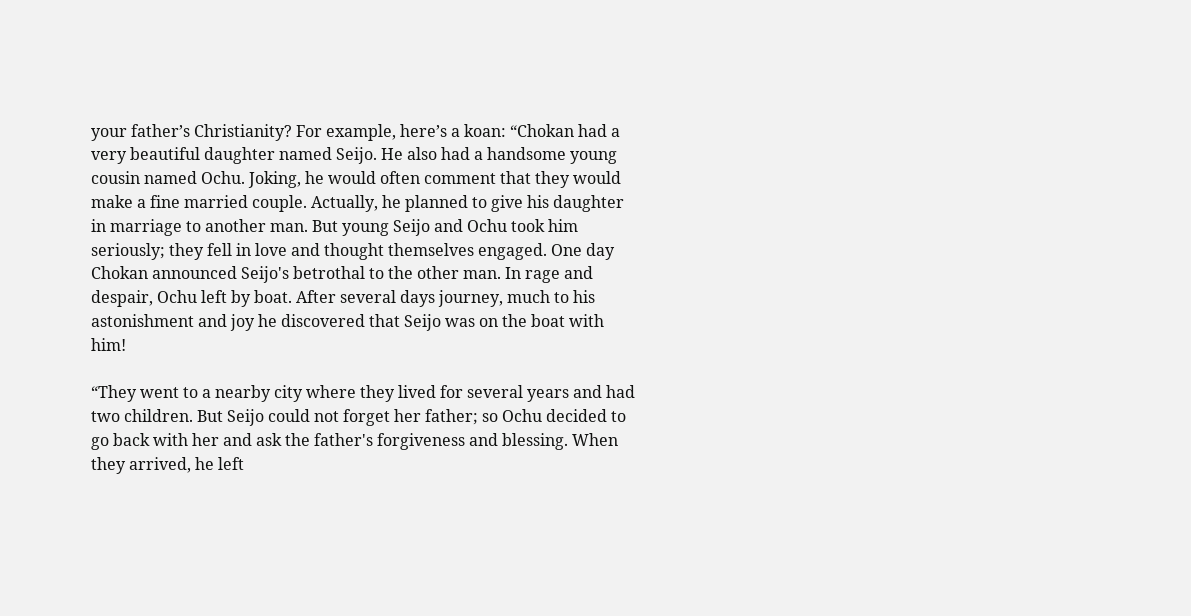your father’s Christianity? For example, here’s a koan: “Chokan had a very beautiful daughter named Seijo. He also had a handsome young cousin named Ochu. Joking, he would often comment that they would make a fine married couple. Actually, he planned to give his daughter in marriage to another man. But young Seijo and Ochu took him seriously; they fell in love and thought themselves engaged. One day Chokan announced Seijo's betrothal to the other man. In rage and despair, Ochu left by boat. After several days journey, much to his astonishment and joy he discovered that Seijo was on the boat with him!

“They went to a nearby city where they lived for several years and had two children. But Seijo could not forget her father; so Ochu decided to go back with her and ask the father's forgiveness and blessing. When they arrived, he left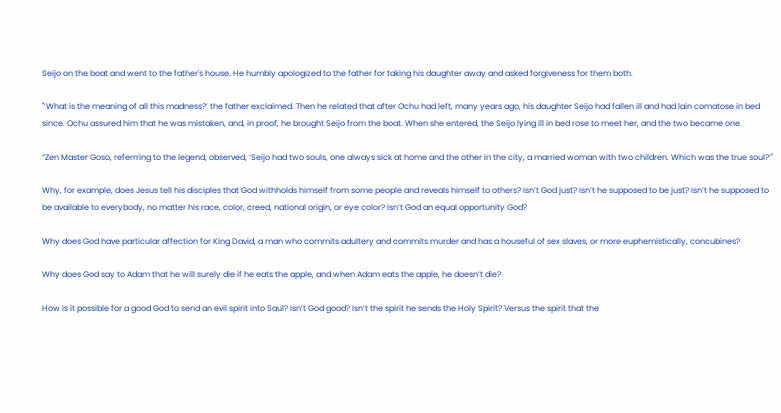Seijo on the boat and went to the father's house. He humbly apologized to the father for taking his daughter away and asked forgiveness for them both.

"’What is the meaning of all this madness?’ the father exclaimed. Then he related that after Ochu had left, many years ago, his daughter Seijo had fallen ill and had lain comatose in bed since. Ochu assured him that he was mistaken, and, in proof, he brought Seijo from the boat. When she entered, the Seijo lying ill in bed rose to meet her, and the two became one.

“Zen Master Goso, referrring to the legend, observed, ‘Seijo had two souls, one always sick at home and the other in the city, a married woman with two children. Which was the true soul?’"

Why, for example, does Jesus tell his disciples that God withholds himself from some people and reveals himself to others? Isn’t God just? Isn’t he supposed to be just? Isn’t he supposed to be available to everybody, no matter his race, color, creed, national origin, or eye color? Isn’t God an equal opportunity God?

Why does God have particular affection for King David, a man who commits adultery and commits murder and has a houseful of sex slaves, or more euphemistically, concubines?

Why does God say to Adam that he will surely die if he eats the apple, and when Adam eats the apple, he doesn’t die?

How is it possible for a good God to send an evil spirit into Saul? Isn’t God good? Isn’t the spirit he sends the Holy Spirit? Versus the spirit that the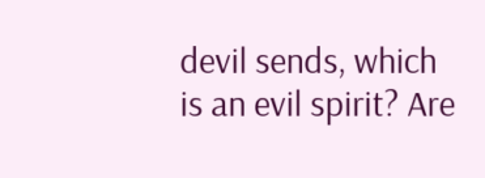devil sends, which is an evil spirit? Are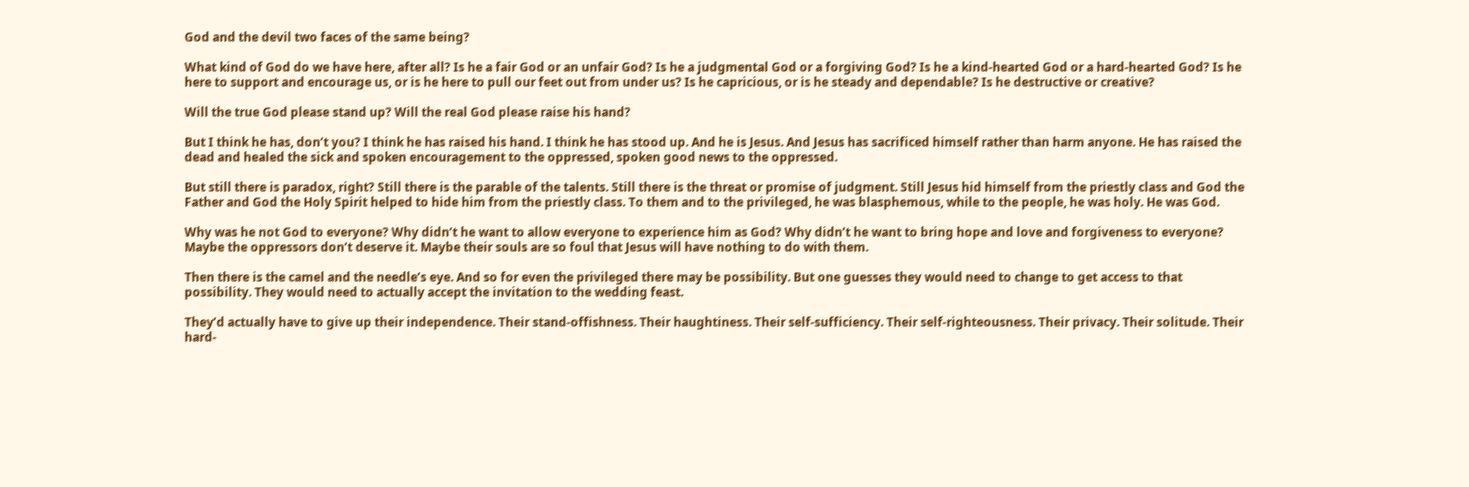God and the devil two faces of the same being?

What kind of God do we have here, after all? Is he a fair God or an unfair God? Is he a judgmental God or a forgiving God? Is he a kind-hearted God or a hard-hearted God? Is he here to support and encourage us, or is he here to pull our feet out from under us? Is he capricious, or is he steady and dependable? Is he destructive or creative?

Will the true God please stand up? Will the real God please raise his hand?

But I think he has, don’t you? I think he has raised his hand. I think he has stood up. And he is Jesus. And Jesus has sacrificed himself rather than harm anyone. He has raised the dead and healed the sick and spoken encouragement to the oppressed, spoken good news to the oppressed.

But still there is paradox, right? Still there is the parable of the talents. Still there is the threat or promise of judgment. Still Jesus hid himself from the priestly class and God the Father and God the Holy Spirit helped to hide him from the priestly class. To them and to the privileged, he was blasphemous, while to the people, he was holy. He was God.

Why was he not God to everyone? Why didn’t he want to allow everyone to experience him as God? Why didn’t he want to bring hope and love and forgiveness to everyone? Maybe the oppressors don’t deserve it. Maybe their souls are so foul that Jesus will have nothing to do with them.

Then there is the camel and the needle’s eye. And so for even the privileged there may be possibility. But one guesses they would need to change to get access to that possibility. They would need to actually accept the invitation to the wedding feast.

They’d actually have to give up their independence. Their stand-offishness. Their haughtiness. Their self-sufficiency. Their self-righteousness. Their privacy. Their solitude. Their hard-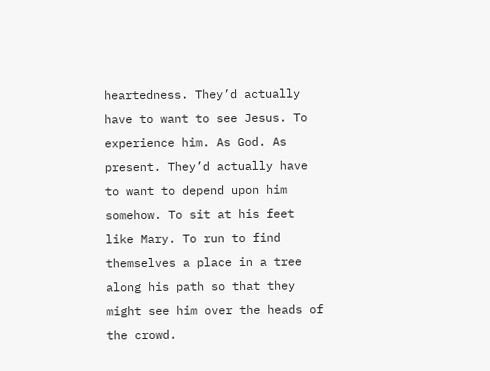heartedness. They’d actually have to want to see Jesus. To experience him. As God. As present. They’d actually have to want to depend upon him somehow. To sit at his feet like Mary. To run to find themselves a place in a tree along his path so that they might see him over the heads of the crowd.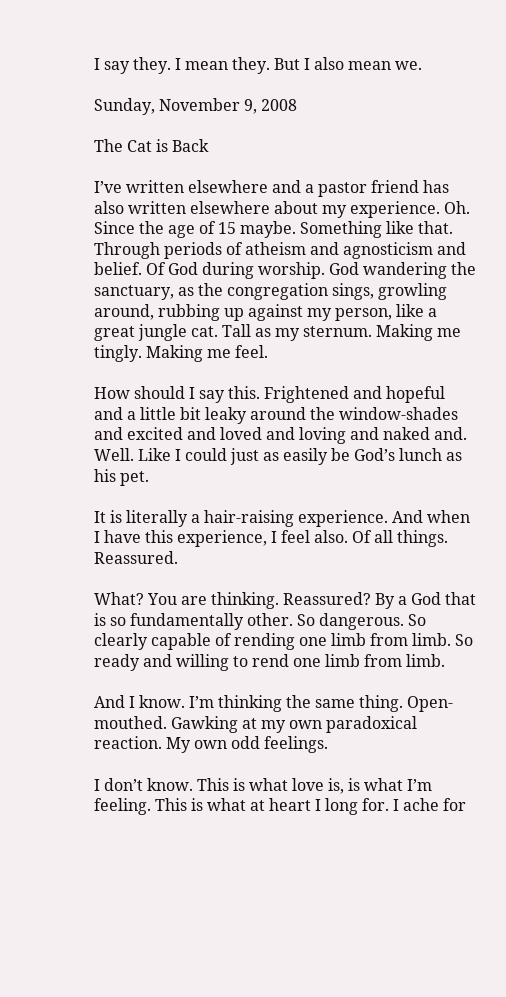I say they. I mean they. But I also mean we.

Sunday, November 9, 2008

The Cat is Back

I’ve written elsewhere and a pastor friend has also written elsewhere about my experience. Oh. Since the age of 15 maybe. Something like that. Through periods of atheism and agnosticism and belief. Of God during worship. God wandering the sanctuary, as the congregation sings, growling around, rubbing up against my person, like a great jungle cat. Tall as my sternum. Making me tingly. Making me feel.

How should I say this. Frightened and hopeful and a little bit leaky around the window-shades and excited and loved and loving and naked and. Well. Like I could just as easily be God’s lunch as his pet.

It is literally a hair-raising experience. And when I have this experience, I feel also. Of all things. Reassured.

What? You are thinking. Reassured? By a God that is so fundamentally other. So dangerous. So clearly capable of rending one limb from limb. So ready and willing to rend one limb from limb.

And I know. I’m thinking the same thing. Open-mouthed. Gawking at my own paradoxical reaction. My own odd feelings.

I don’t know. This is what love is, is what I’m feeling. This is what at heart I long for. I ache for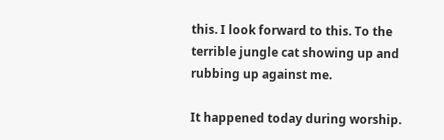this. I look forward to this. To the terrible jungle cat showing up and rubbing up against me.

It happened today during worship.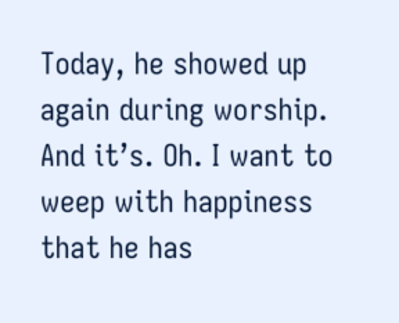Today, he showed up again during worship. And it’s. Oh. I want to weep with happiness that he has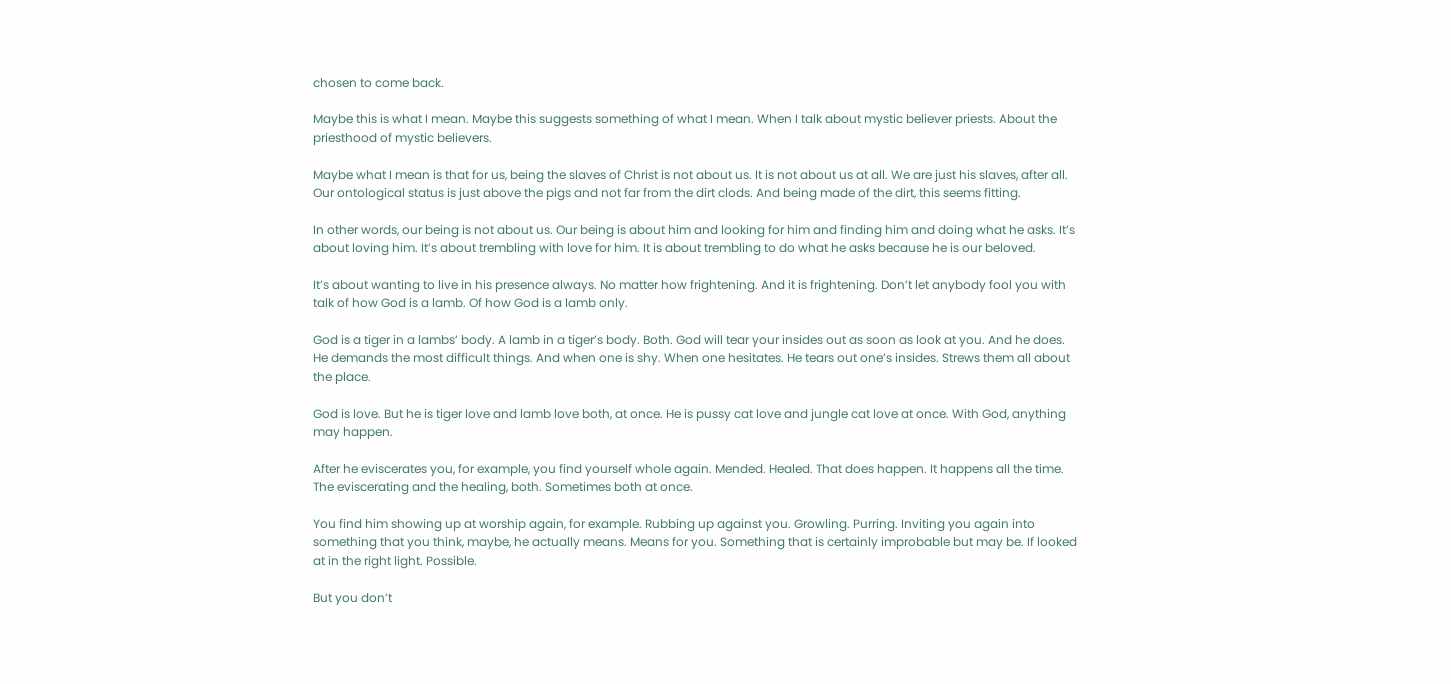chosen to come back.

Maybe this is what I mean. Maybe this suggests something of what I mean. When I talk about mystic believer priests. About the priesthood of mystic believers.

Maybe what I mean is that for us, being the slaves of Christ is not about us. It is not about us at all. We are just his slaves, after all. Our ontological status is just above the pigs and not far from the dirt clods. And being made of the dirt, this seems fitting.

In other words, our being is not about us. Our being is about him and looking for him and finding him and doing what he asks. It’s about loving him. It’s about trembling with love for him. It is about trembling to do what he asks because he is our beloved.

It’s about wanting to live in his presence always. No matter how frightening. And it is frightening. Don’t let anybody fool you with talk of how God is a lamb. Of how God is a lamb only.

God is a tiger in a lambs’ body. A lamb in a tiger’s body. Both. God will tear your insides out as soon as look at you. And he does. He demands the most difficult things. And when one is shy. When one hesitates. He tears out one’s insides. Strews them all about the place.

God is love. But he is tiger love and lamb love both, at once. He is pussy cat love and jungle cat love at once. With God, anything may happen.

After he eviscerates you, for example, you find yourself whole again. Mended. Healed. That does happen. It happens all the time. The eviscerating and the healing, both. Sometimes both at once.

You find him showing up at worship again, for example. Rubbing up against you. Growling. Purring. Inviting you again into something that you think, maybe, he actually means. Means for you. Something that is certainly improbable but may be. If looked at in the right light. Possible.

But you don’t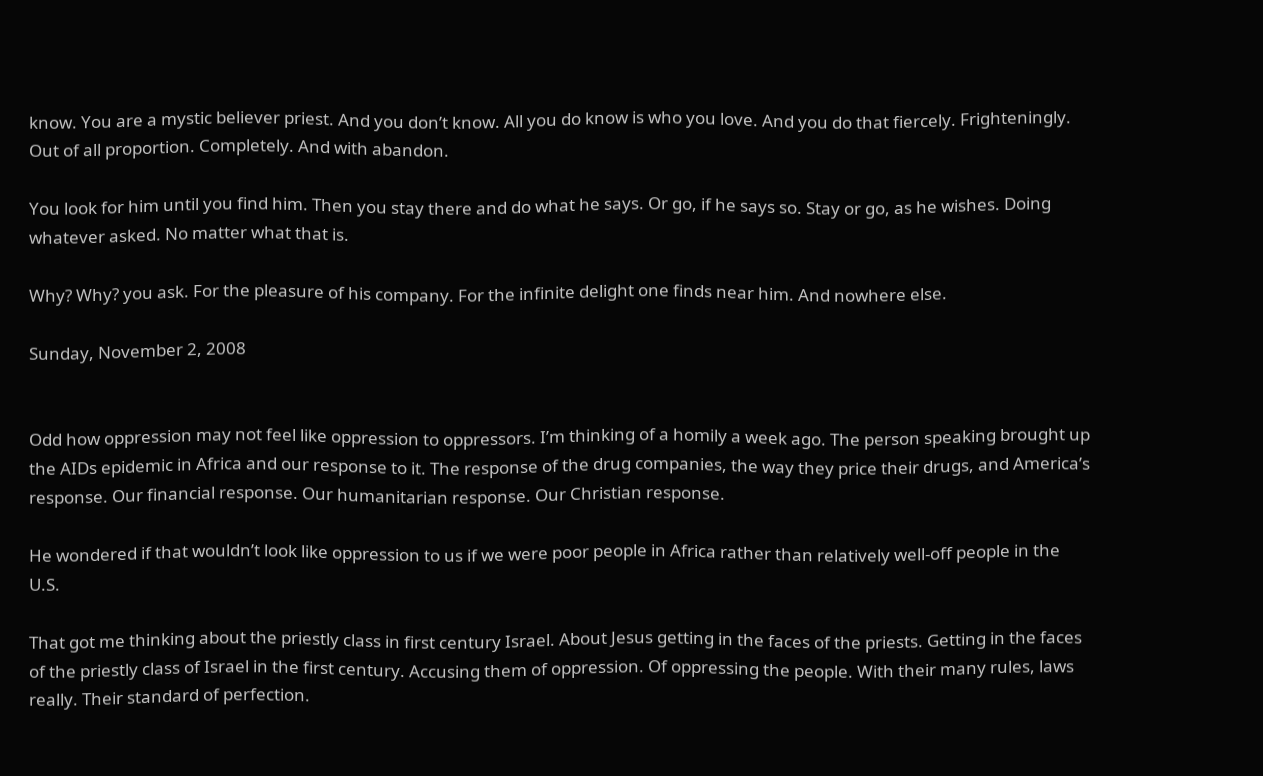know. You are a mystic believer priest. And you don’t know. All you do know is who you love. And you do that fiercely. Frighteningly. Out of all proportion. Completely. And with abandon.

You look for him until you find him. Then you stay there and do what he says. Or go, if he says so. Stay or go, as he wishes. Doing whatever asked. No matter what that is.

Why? Why? you ask. For the pleasure of his company. For the infinite delight one finds near him. And nowhere else.

Sunday, November 2, 2008


Odd how oppression may not feel like oppression to oppressors. I’m thinking of a homily a week ago. The person speaking brought up the AIDs epidemic in Africa and our response to it. The response of the drug companies, the way they price their drugs, and America’s response. Our financial response. Our humanitarian response. Our Christian response.

He wondered if that wouldn’t look like oppression to us if we were poor people in Africa rather than relatively well-off people in the U.S.

That got me thinking about the priestly class in first century Israel. About Jesus getting in the faces of the priests. Getting in the faces of the priestly class of Israel in the first century. Accusing them of oppression. Of oppressing the people. With their many rules, laws really. Their standard of perfection.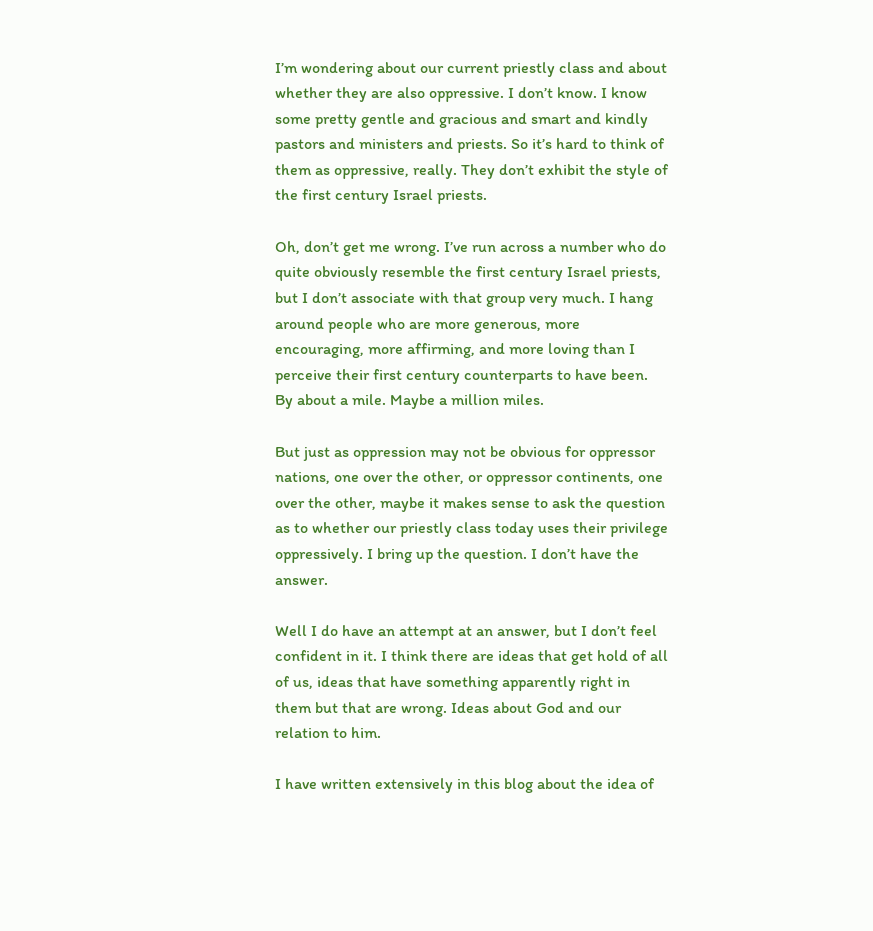I’m wondering about our current priestly class and about whether they are also oppressive. I don’t know. I know some pretty gentle and gracious and smart and kindly pastors and ministers and priests. So it’s hard to think of them as oppressive, really. They don’t exhibit the style of the first century Israel priests.

Oh, don’t get me wrong. I’ve run across a number who do quite obviously resemble the first century Israel priests, but I don’t associate with that group very much. I hang around people who are more generous, more encouraging, more affirming, and more loving than I perceive their first century counterparts to have been. By about a mile. Maybe a million miles.

But just as oppression may not be obvious for oppressor nations, one over the other, or oppressor continents, one over the other, maybe it makes sense to ask the question as to whether our priestly class today uses their privilege oppressively. I bring up the question. I don’t have the answer.

Well I do have an attempt at an answer, but I don’t feel confident in it. I think there are ideas that get hold of all of us, ideas that have something apparently right in them but that are wrong. Ideas about God and our relation to him.

I have written extensively in this blog about the idea of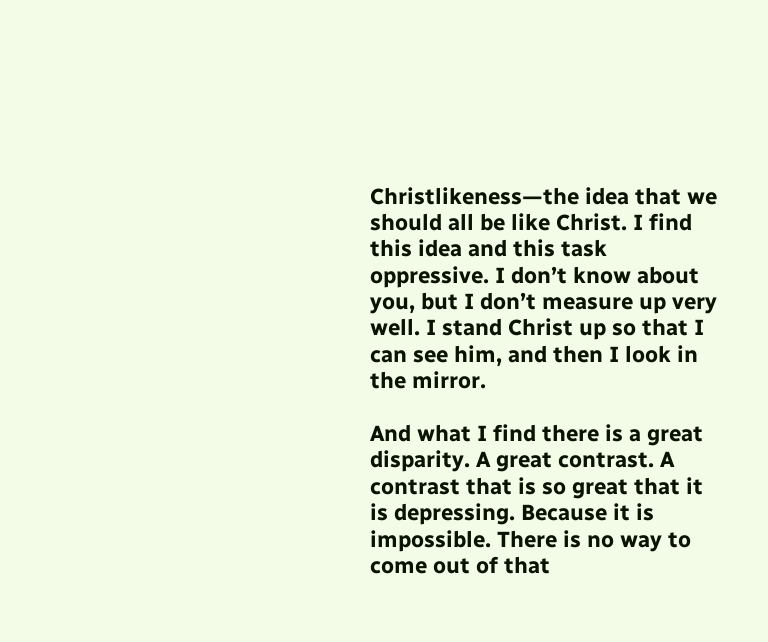Christlikeness—the idea that we should all be like Christ. I find this idea and this task oppressive. I don’t know about you, but I don’t measure up very well. I stand Christ up so that I can see him, and then I look in the mirror.

And what I find there is a great disparity. A great contrast. A contrast that is so great that it is depressing. Because it is impossible. There is no way to come out of that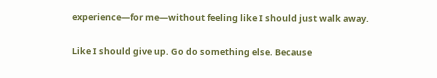experience—for me—without feeling like I should just walk away.

Like I should give up. Go do something else. Because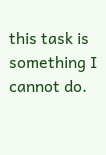this task is something I cannot do.